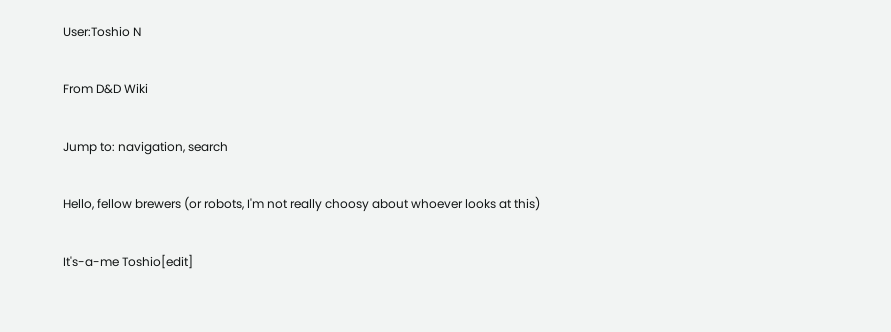User:Toshio N

From D&D Wiki

Jump to: navigation, search

Hello, fellow brewers (or robots, I'm not really choosy about whoever looks at this)

It's-a-me Toshio[edit]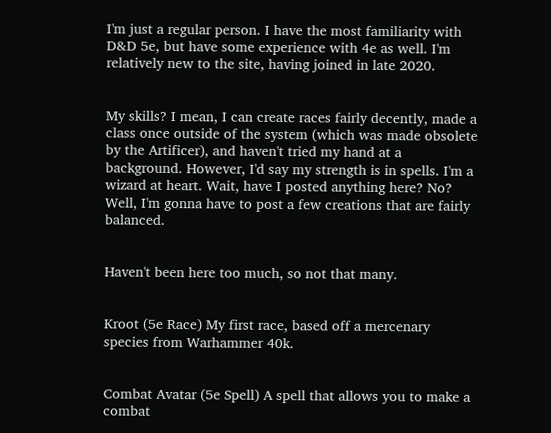I'm just a regular person. I have the most familiarity with D&D 5e, but have some experience with 4e as well. I'm relatively new to the site, having joined in late 2020.


My skills? I mean, I can create races fairly decently, made a class once outside of the system (which was made obsolete by the Artificer), and haven't tried my hand at a background. However, I'd say my strength is in spells. I'm a wizard at heart. Wait, have I posted anything here? No? Well, I'm gonna have to post a few creations that are fairly balanced.


Haven't been here too much, so not that many.


Kroot (5e Race) My first race, based off a mercenary species from Warhammer 40k.


Combat Avatar (5e Spell) A spell that allows you to make a combat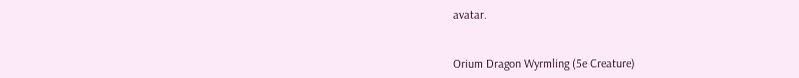avatar.


Orium Dragon Wyrmling (5e Creature)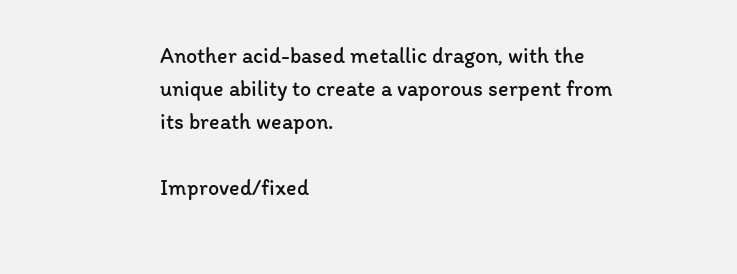Another acid-based metallic dragon, with the unique ability to create a vaporous serpent from its breath weapon.

Improved/fixed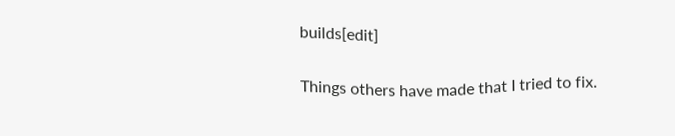builds[edit]

Things others have made that I tried to fix.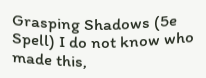Grasping Shadows (5e Spell) I do not know who made this,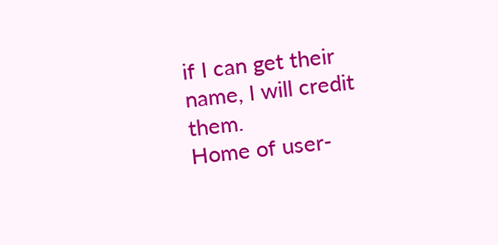if I can get their name, I will credit them.
Home of user-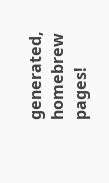generated,
homebrew pages!